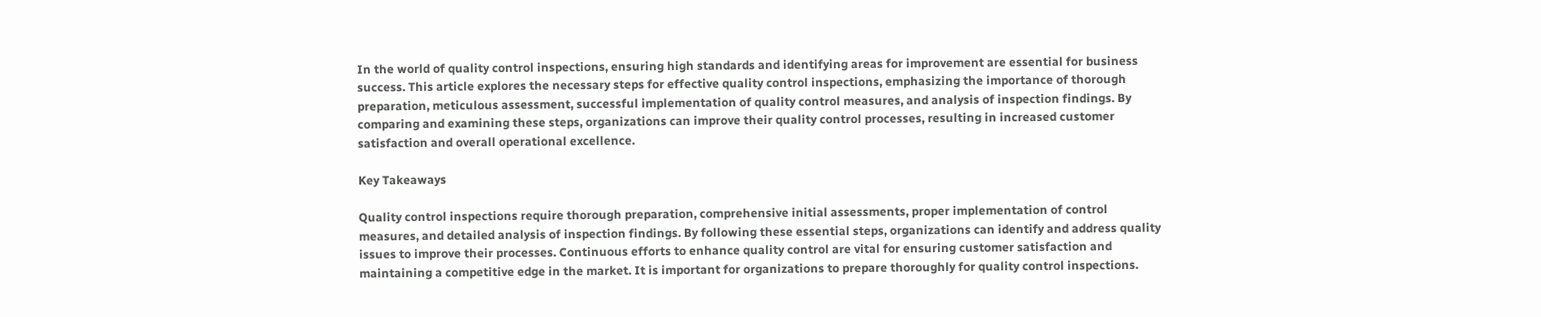In the world of quality control inspections, ensuring high standards and identifying areas for improvement are essential for business success. This article explores the necessary steps for effective quality control inspections, emphasizing the importance of thorough preparation, meticulous assessment, successful implementation of quality control measures, and analysis of inspection findings. By comparing and examining these steps, organizations can improve their quality control processes, resulting in increased customer satisfaction and overall operational excellence.

Key Takeaways

Quality control inspections require thorough preparation, comprehensive initial assessments, proper implementation of control measures, and detailed analysis of inspection findings. By following these essential steps, organizations can identify and address quality issues to improve their processes. Continuous efforts to enhance quality control are vital for ensuring customer satisfaction and maintaining a competitive edge in the market. It is important for organizations to prepare thoroughly for quality control inspections.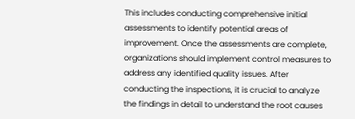This includes conducting comprehensive initial assessments to identify potential areas of improvement. Once the assessments are complete, organizations should implement control measures to address any identified quality issues. After conducting the inspections, it is crucial to analyze the findings in detail to understand the root causes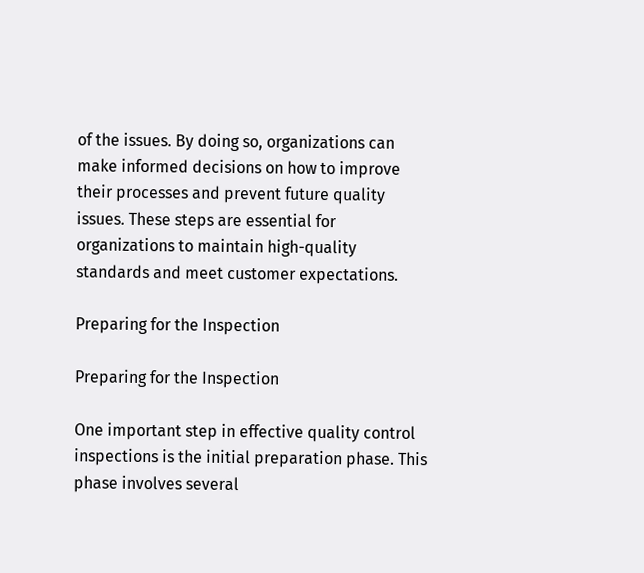of the issues. By doing so, organizations can make informed decisions on how to improve their processes and prevent future quality issues. These steps are essential for organizations to maintain high-quality standards and meet customer expectations.

Preparing for the Inspection

Preparing for the Inspection

One important step in effective quality control inspections is the initial preparation phase. This phase involves several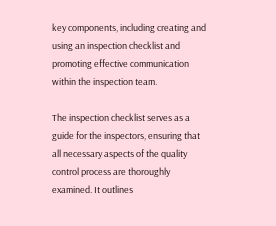key components, including creating and using an inspection checklist and promoting effective communication within the inspection team.

The inspection checklist serves as a guide for the inspectors, ensuring that all necessary aspects of the quality control process are thoroughly examined. It outlines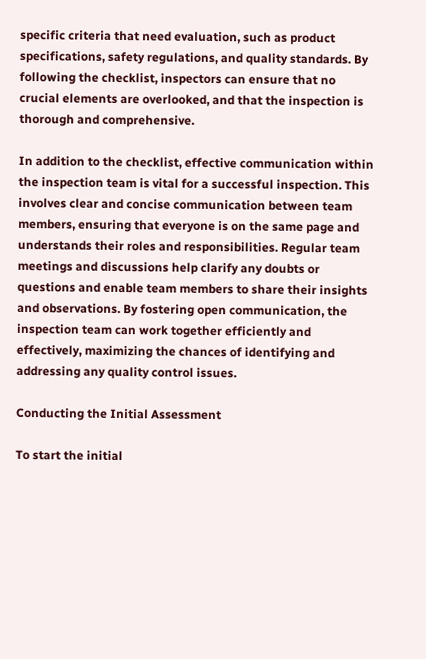specific criteria that need evaluation, such as product specifications, safety regulations, and quality standards. By following the checklist, inspectors can ensure that no crucial elements are overlooked, and that the inspection is thorough and comprehensive.

In addition to the checklist, effective communication within the inspection team is vital for a successful inspection. This involves clear and concise communication between team members, ensuring that everyone is on the same page and understands their roles and responsibilities. Regular team meetings and discussions help clarify any doubts or questions and enable team members to share their insights and observations. By fostering open communication, the inspection team can work together efficiently and effectively, maximizing the chances of identifying and addressing any quality control issues.

Conducting the Initial Assessment

To start the initial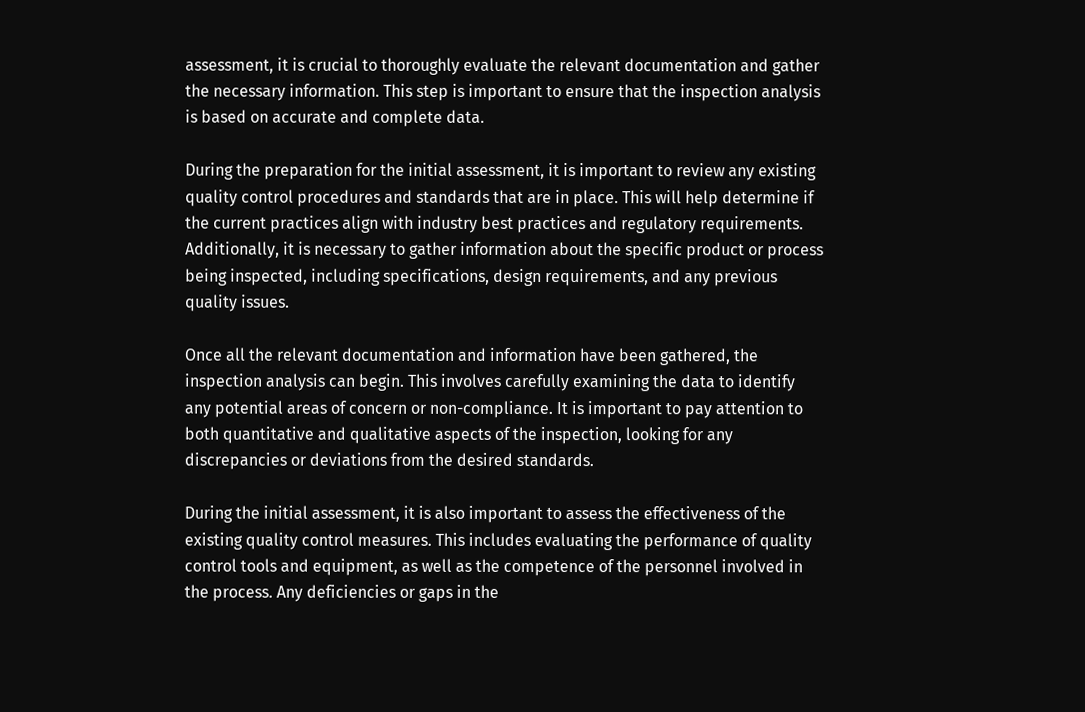assessment, it is crucial to thoroughly evaluate the relevant documentation and gather the necessary information. This step is important to ensure that the inspection analysis is based on accurate and complete data.

During the preparation for the initial assessment, it is important to review any existing quality control procedures and standards that are in place. This will help determine if the current practices align with industry best practices and regulatory requirements. Additionally, it is necessary to gather information about the specific product or process being inspected, including specifications, design requirements, and any previous quality issues.

Once all the relevant documentation and information have been gathered, the inspection analysis can begin. This involves carefully examining the data to identify any potential areas of concern or non-compliance. It is important to pay attention to both quantitative and qualitative aspects of the inspection, looking for any discrepancies or deviations from the desired standards.

During the initial assessment, it is also important to assess the effectiveness of the existing quality control measures. This includes evaluating the performance of quality control tools and equipment, as well as the competence of the personnel involved in the process. Any deficiencies or gaps in the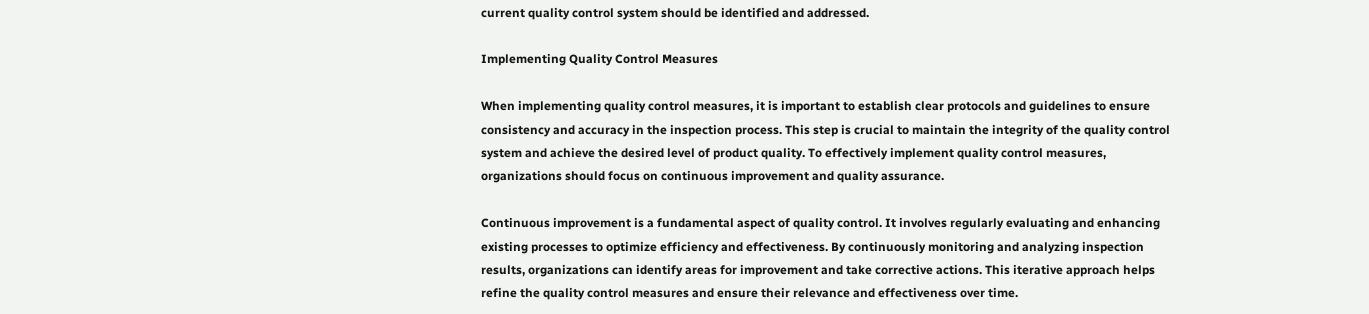current quality control system should be identified and addressed.

Implementing Quality Control Measures

When implementing quality control measures, it is important to establish clear protocols and guidelines to ensure consistency and accuracy in the inspection process. This step is crucial to maintain the integrity of the quality control system and achieve the desired level of product quality. To effectively implement quality control measures, organizations should focus on continuous improvement and quality assurance.

Continuous improvement is a fundamental aspect of quality control. It involves regularly evaluating and enhancing existing processes to optimize efficiency and effectiveness. By continuously monitoring and analyzing inspection results, organizations can identify areas for improvement and take corrective actions. This iterative approach helps refine the quality control measures and ensure their relevance and effectiveness over time.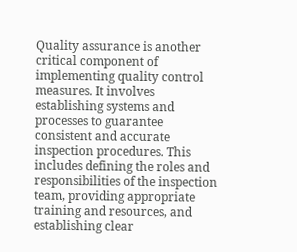Quality assurance is another critical component of implementing quality control measures. It involves establishing systems and processes to guarantee consistent and accurate inspection procedures. This includes defining the roles and responsibilities of the inspection team, providing appropriate training and resources, and establishing clear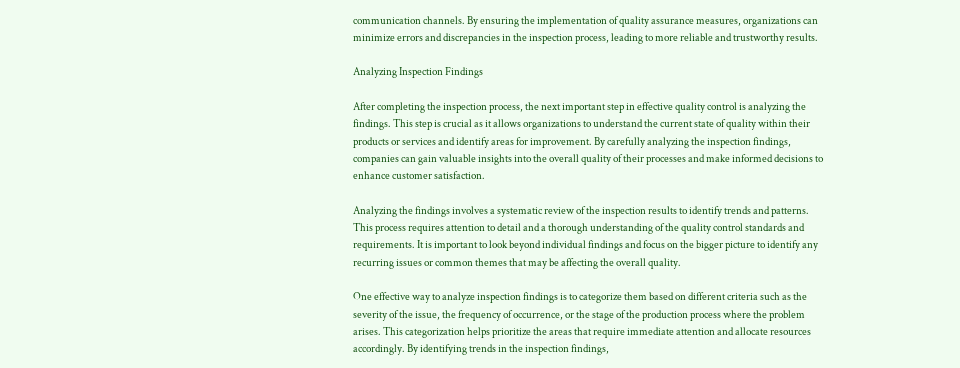communication channels. By ensuring the implementation of quality assurance measures, organizations can minimize errors and discrepancies in the inspection process, leading to more reliable and trustworthy results.

Analyzing Inspection Findings

After completing the inspection process, the next important step in effective quality control is analyzing the findings. This step is crucial as it allows organizations to understand the current state of quality within their products or services and identify areas for improvement. By carefully analyzing the inspection findings, companies can gain valuable insights into the overall quality of their processes and make informed decisions to enhance customer satisfaction.

Analyzing the findings involves a systematic review of the inspection results to identify trends and patterns. This process requires attention to detail and a thorough understanding of the quality control standards and requirements. It is important to look beyond individual findings and focus on the bigger picture to identify any recurring issues or common themes that may be affecting the overall quality.

One effective way to analyze inspection findings is to categorize them based on different criteria such as the severity of the issue, the frequency of occurrence, or the stage of the production process where the problem arises. This categorization helps prioritize the areas that require immediate attention and allocate resources accordingly. By identifying trends in the inspection findings,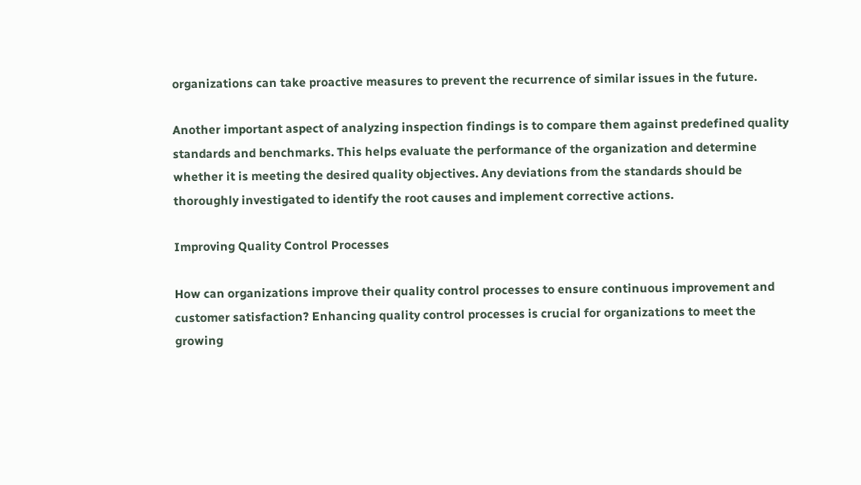organizations can take proactive measures to prevent the recurrence of similar issues in the future.

Another important aspect of analyzing inspection findings is to compare them against predefined quality standards and benchmarks. This helps evaluate the performance of the organization and determine whether it is meeting the desired quality objectives. Any deviations from the standards should be thoroughly investigated to identify the root causes and implement corrective actions.

Improving Quality Control Processes

How can organizations improve their quality control processes to ensure continuous improvement and customer satisfaction? Enhancing quality control processes is crucial for organizations to meet the growing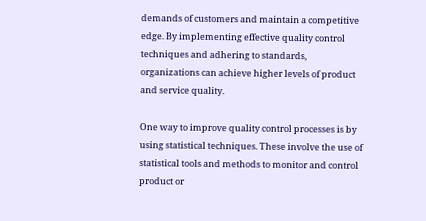demands of customers and maintain a competitive edge. By implementing effective quality control techniques and adhering to standards, organizations can achieve higher levels of product and service quality.

One way to improve quality control processes is by using statistical techniques. These involve the use of statistical tools and methods to monitor and control product or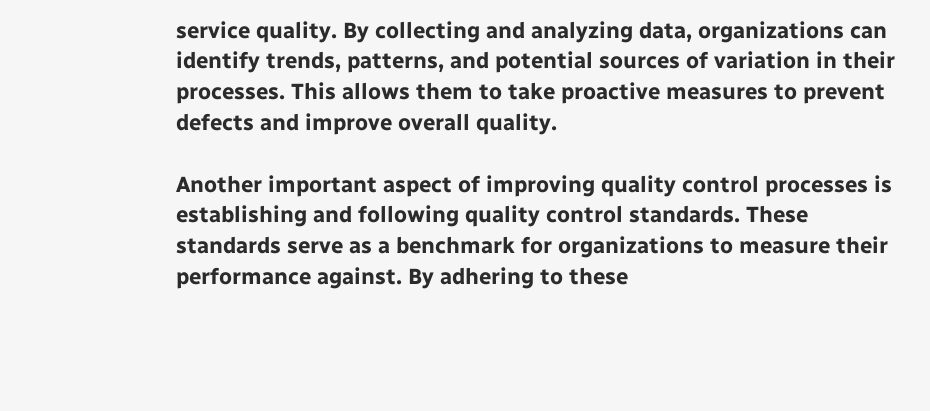service quality. By collecting and analyzing data, organizations can identify trends, patterns, and potential sources of variation in their processes. This allows them to take proactive measures to prevent defects and improve overall quality.

Another important aspect of improving quality control processes is establishing and following quality control standards. These standards serve as a benchmark for organizations to measure their performance against. By adhering to these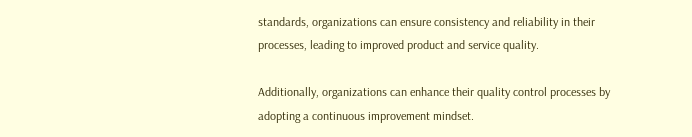standards, organizations can ensure consistency and reliability in their processes, leading to improved product and service quality.

Additionally, organizations can enhance their quality control processes by adopting a continuous improvement mindset.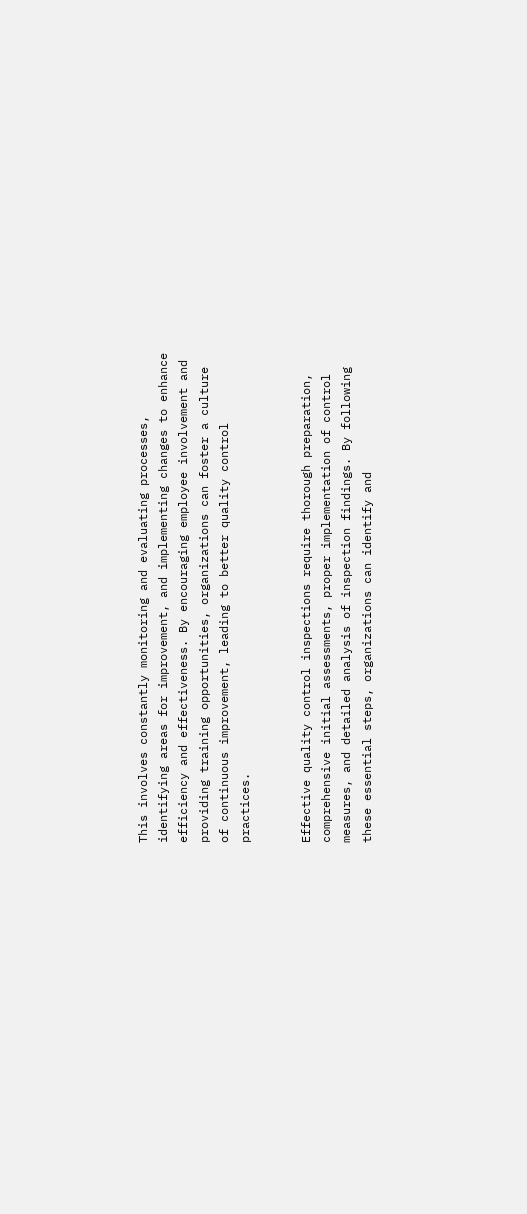This involves constantly monitoring and evaluating processes, identifying areas for improvement, and implementing changes to enhance efficiency and effectiveness. By encouraging employee involvement and providing training opportunities, organizations can foster a culture of continuous improvement, leading to better quality control practices.


Effective quality control inspections require thorough preparation, comprehensive initial assessments, proper implementation of control measures, and detailed analysis of inspection findings. By following these essential steps, organizations can identify and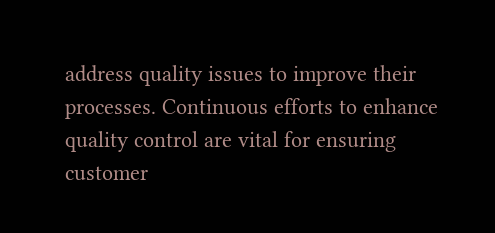address quality issues to improve their processes. Continuous efforts to enhance quality control are vital for ensuring customer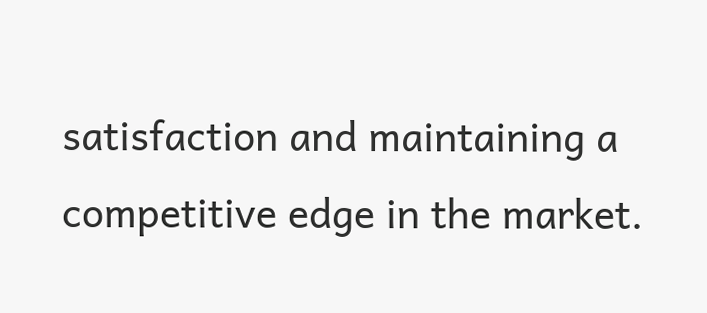satisfaction and maintaining a competitive edge in the market.